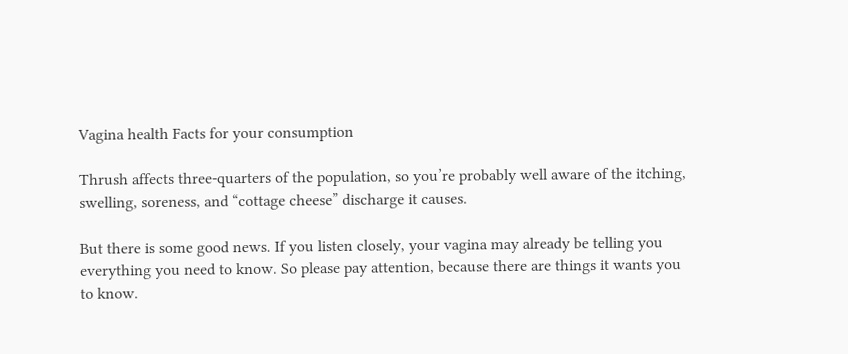Vagina health Facts for your consumption

Thrush affects three-quarters of the population, so you’re probably well aware of the itching, swelling, soreness, and “cottage cheese” discharge it causes.

But there is some good news. If you listen closely, your vagina may already be telling you everything you need to know. So please pay attention, because there are things it wants you to know.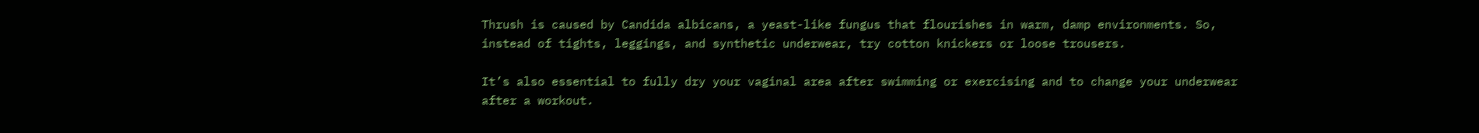Thrush is caused by Candida albicans, a yeast-like fungus that flourishes in warm, damp environments. So, instead of tights, leggings, and synthetic underwear, try cotton knickers or loose trousers.

It’s also essential to fully dry your vaginal area after swimming or exercising and to change your underwear after a workout.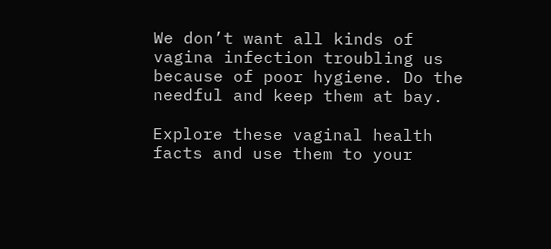We don’t want all kinds of vagina infection troubling us because of poor hygiene. Do the needful and keep them at bay.

Explore these vaginal health facts and use them to your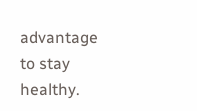advantage to stay healthy.